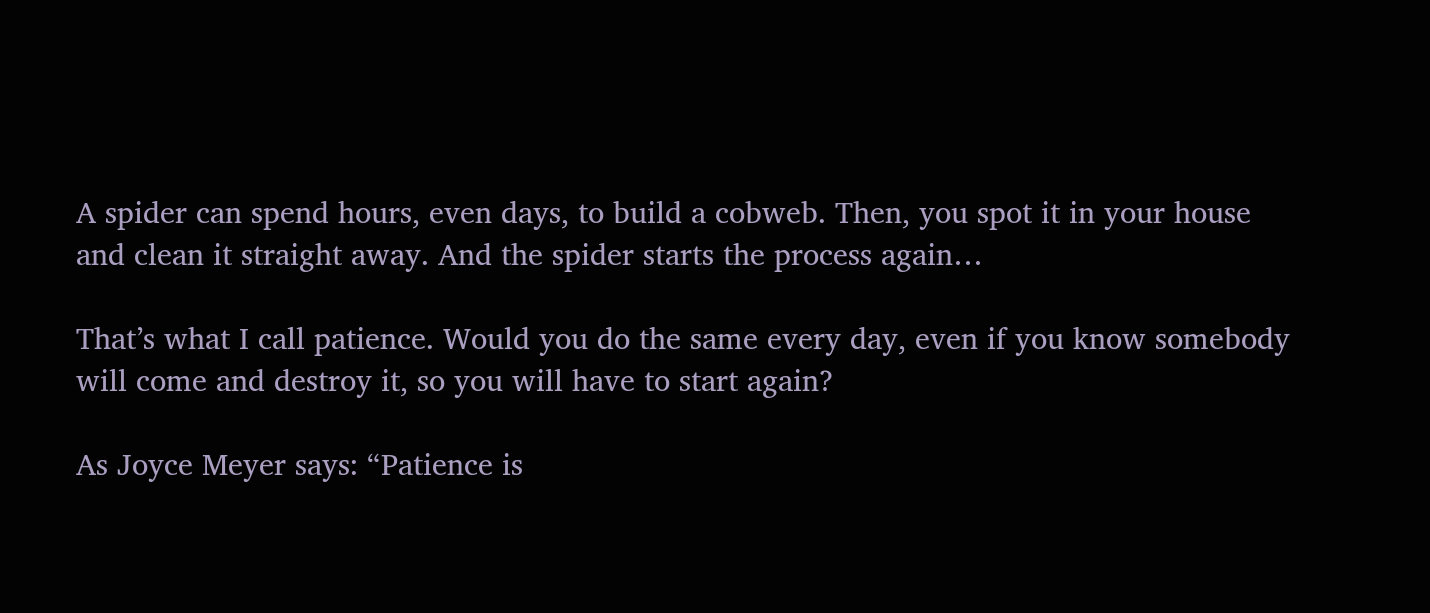A spider can spend hours, even days, to build a cobweb. Then, you spot it in your house and clean it straight away. And the spider starts the process again…

That’s what I call patience. Would you do the same every day, even if you know somebody will come and destroy it, so you will have to start again?

As Joyce Meyer says: “Patience is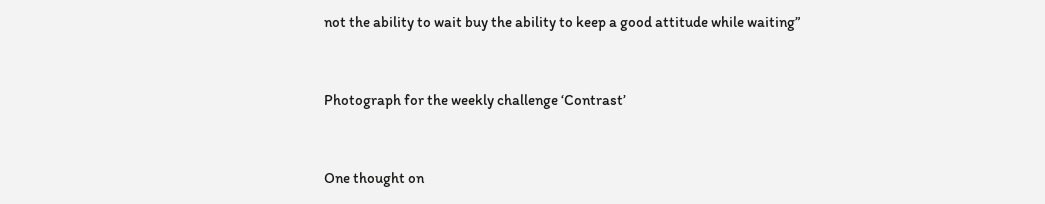not the ability to wait buy the ability to keep a good attitude while waiting”


Photograph for the weekly challenge ‘Contrast’


One thought on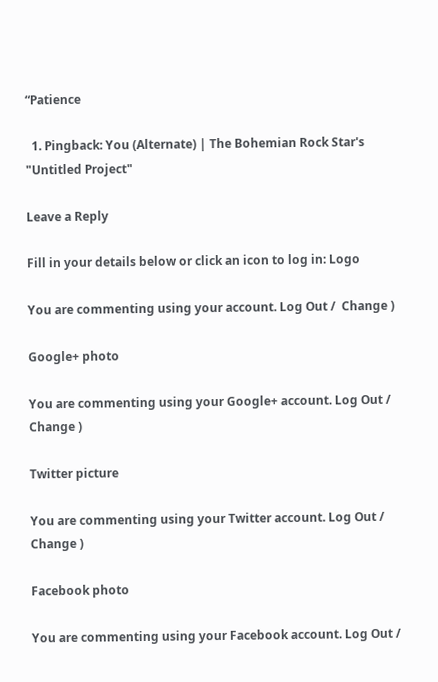“Patience

  1. Pingback: You (Alternate) | The Bohemian Rock Star's "Untitled Project"

Leave a Reply

Fill in your details below or click an icon to log in: Logo

You are commenting using your account. Log Out /  Change )

Google+ photo

You are commenting using your Google+ account. Log Out /  Change )

Twitter picture

You are commenting using your Twitter account. Log Out /  Change )

Facebook photo

You are commenting using your Facebook account. Log Out /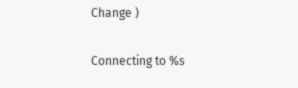Change )

Connecting to %s